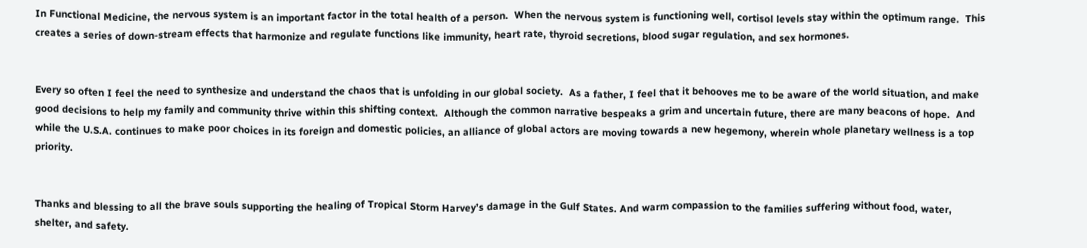In Functional Medicine, the nervous system is an important factor in the total health of a person.  When the nervous system is functioning well, cortisol levels stay within the optimum range.  This creates a series of down-stream effects that harmonize and regulate functions like immunity, heart rate, thyroid secretions, blood sugar regulation, and sex hormones.


Every so often I feel the need to synthesize and understand the chaos that is unfolding in our global society.  As a father, I feel that it behooves me to be aware of the world situation, and make good decisions to help my family and community thrive within this shifting context.  Although the common narrative bespeaks a grim and uncertain future, there are many beacons of hope.  And while the U.S.A. continues to make poor choices in its foreign and domestic policies, an alliance of global actors are moving towards a new hegemony, wherein whole planetary wellness is a top priority.


Thanks and blessing to all the brave souls supporting the healing of Tropical Storm Harvey’s damage in the Gulf States. And warm compassion to the families suffering without food, water, shelter, and safety.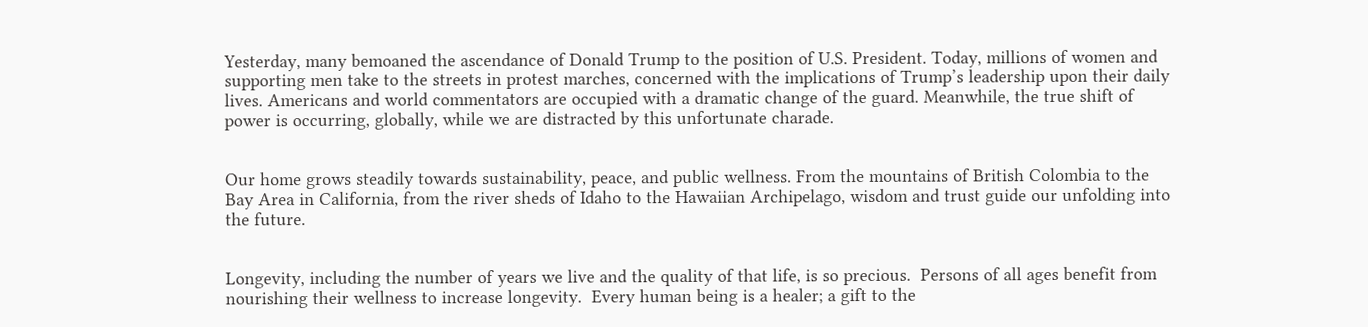Yesterday, many bemoaned the ascendance of Donald Trump to the position of U.S. President. Today, millions of women and supporting men take to the streets in protest marches, concerned with the implications of Trump’s leadership upon their daily lives. Americans and world commentators are occupied with a dramatic change of the guard. Meanwhile, the true shift of power is occurring, globally, while we are distracted by this unfortunate charade.


Our home grows steadily towards sustainability, peace, and public wellness. From the mountains of British Colombia to the Bay Area in California, from the river sheds of Idaho to the Hawaiian Archipelago, wisdom and trust guide our unfolding into the future.


Longevity, including the number of years we live and the quality of that life, is so precious.  Persons of all ages benefit from nourishing their wellness to increase longevity.  Every human being is a healer; a gift to the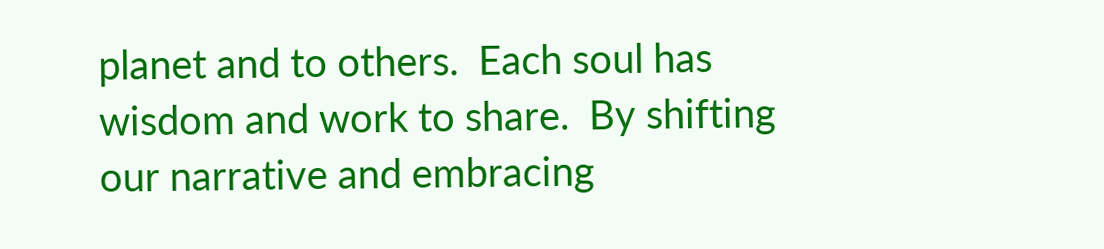planet and to others.  Each soul has wisdom and work to share.  By shifting our narrative and embracing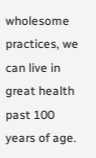wholesome practices, we can live in great health past 100 years of age.